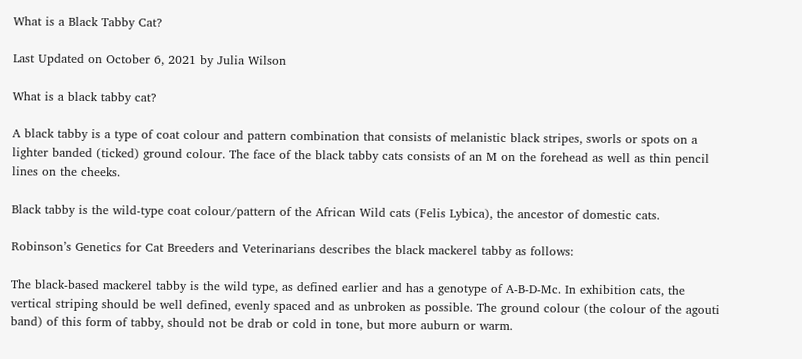What is a Black Tabby Cat?

Last Updated on October 6, 2021 by Julia Wilson

What is a black tabby cat?

A black tabby is a type of coat colour and pattern combination that consists of melanistic black stripes, sworls or spots on a lighter banded (ticked) ground colour. The face of the black tabby cats consists of an M on the forehead as well as thin pencil lines on the cheeks.

Black tabby is the wild-type coat colour/pattern of the African Wild cats (Felis Lybica), the ancestor of domestic cats.

Robinson’s Genetics for Cat Breeders and Veterinarians describes the black mackerel tabby as follows:

The black-based mackerel tabby is the wild type, as defined earlier and has a genotype of A-B-D-Mc. In exhibition cats, the vertical striping should be well defined, evenly spaced and as unbroken as possible. The ground colour (the colour of the agouti band) of this form of tabby, should not be drab or cold in tone, but more auburn or warm.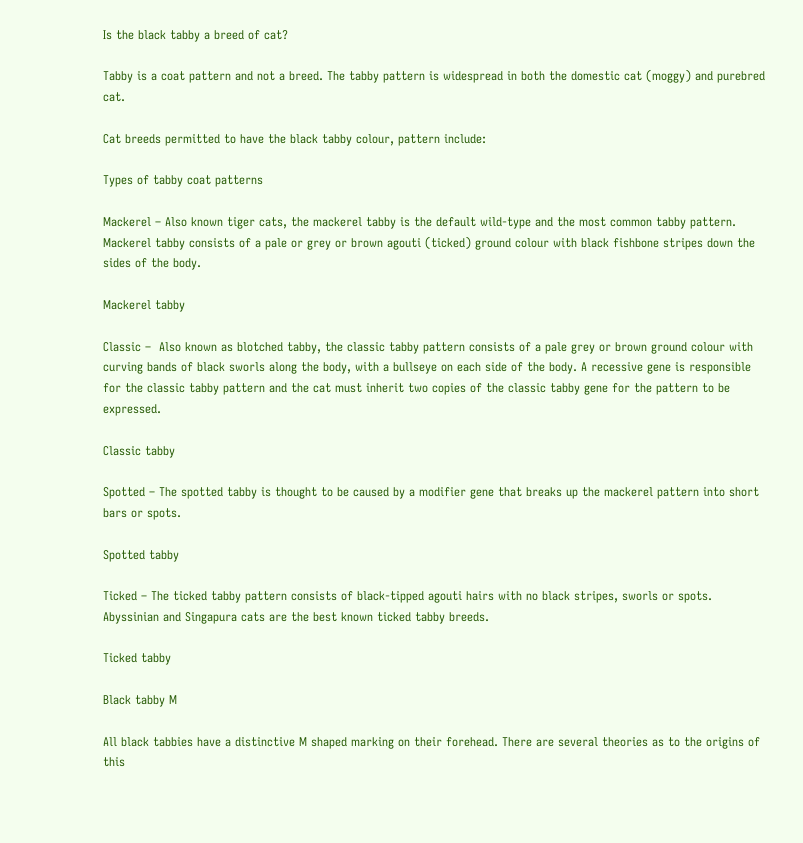Is the black tabby a breed of cat?

Tabby is a coat pattern and not a breed. The tabby pattern is widespread in both the domestic cat (moggy) and purebred cat.

Cat breeds permitted to have the black tabby colour, pattern include:

Types of tabby coat patterns

Mackerel – Also known tiger cats, the mackerel tabby is the default wild-type and the most common tabby pattern. Mackerel tabby consists of a pale or grey or brown agouti (ticked) ground colour with black fishbone stripes down the sides of the body.

Mackerel tabby

Classic –  Also known as blotched tabby, the classic tabby pattern consists of a pale grey or brown ground colour with curving bands of black sworls along the body, with a bullseye on each side of the body. A recessive gene is responsible for the classic tabby pattern and the cat must inherit two copies of the classic tabby gene for the pattern to be expressed.

Classic tabby

Spotted – The spotted tabby is thought to be caused by a modifier gene that breaks up the mackerel pattern into short bars or spots.

Spotted tabby

Ticked – The ticked tabby pattern consists of black-tipped agouti hairs with no black stripes, sworls or spots. Abyssinian and Singapura cats are the best known ticked tabby breeds.

Ticked tabby

Black tabby M

All black tabbies have a distinctive M shaped marking on their forehead. There are several theories as to the origins of this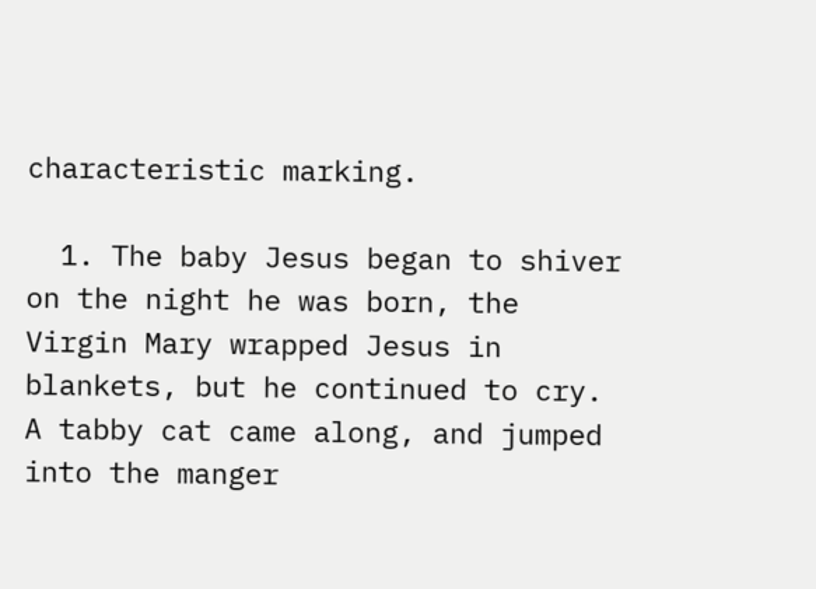characteristic marking.

  1. The baby Jesus began to shiver on the night he was born, the Virgin Mary wrapped Jesus in blankets, but he continued to cry.  A tabby cat came along, and jumped into the manger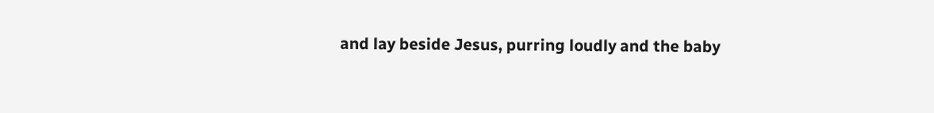and lay beside Jesus, purring loudly and the baby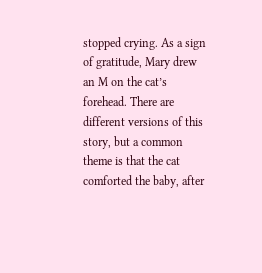stopped crying. As a sign of gratitude, Mary drew an M on the cat’s forehead. There are different versions of this story, but a common theme is that the cat comforted the baby, after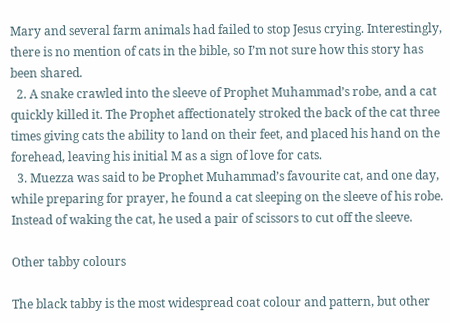Mary and several farm animals had failed to stop Jesus crying. Interestingly, there is no mention of cats in the bible, so I’m not sure how this story has been shared.
  2. A snake crawled into the sleeve of Prophet Muhammad’s robe, and a cat quickly killed it. The Prophet affectionately stroked the back of the cat three times giving cats the ability to land on their feet, and placed his hand on the forehead, leaving his initial M as a sign of love for cats.
  3. Muezza was said to be Prophet Muhammad’s favourite cat, and one day, while preparing for prayer, he found a cat sleeping on the sleeve of his robe. Instead of waking the cat, he used a pair of scissors to cut off the sleeve.

Other tabby colours

The black tabby is the most widespread coat colour and pattern, but other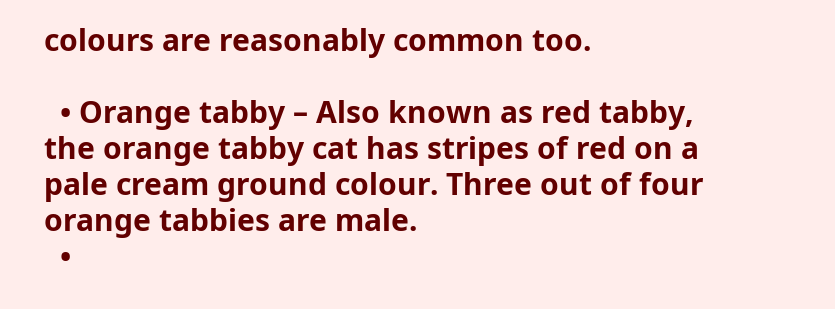colours are reasonably common too.

  • Orange tabby – Also known as red tabby, the orange tabby cat has stripes of red on a pale cream ground colour. Three out of four orange tabbies are male.
  •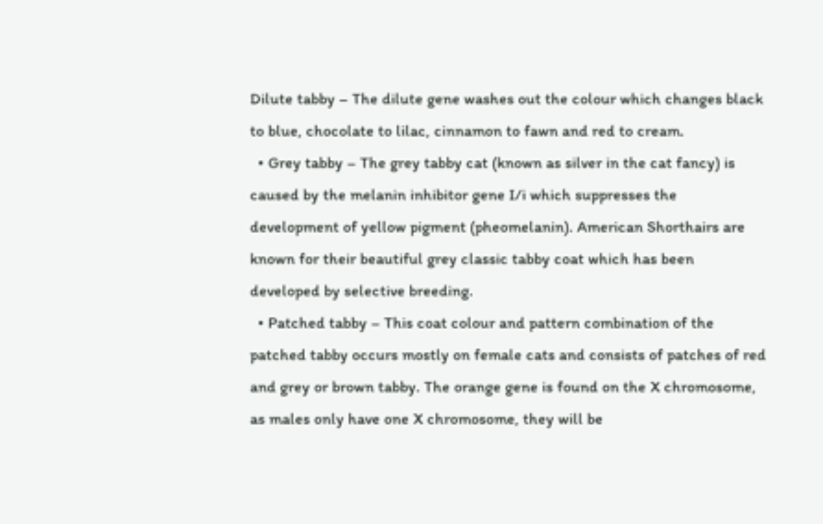Dilute tabby – The dilute gene washes out the colour which changes black to blue, chocolate to lilac, cinnamon to fawn and red to cream.
  • Grey tabby – The grey tabby cat (known as silver in the cat fancy) is caused by the melanin inhibitor gene I/i which suppresses the development of yellow pigment (pheomelanin). American Shorthairs are known for their beautiful grey classic tabby coat which has been developed by selective breeding.
  • Patched tabby – This coat colour and pattern combination of the patched tabby occurs mostly on female cats and consists of patches of red and grey or brown tabby. The orange gene is found on the X chromosome, as males only have one X chromosome, they will be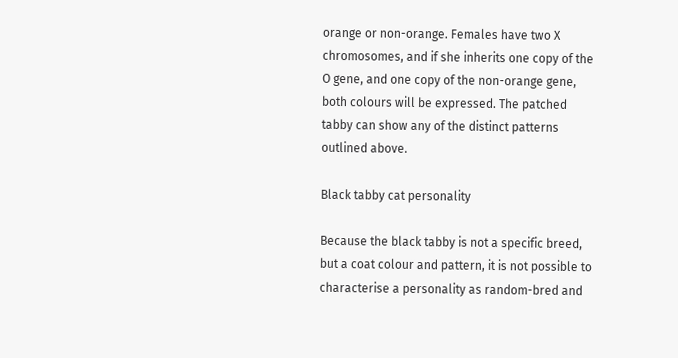orange or non-orange. Females have two X chromosomes, and if she inherits one copy of the O gene, and one copy of the non-orange gene, both colours will be expressed. The patched tabby can show any of the distinct patterns outlined above.

Black tabby cat personality

Because the black tabby is not a specific breed, but a coat colour and pattern, it is not possible to characterise a personality as random-bred and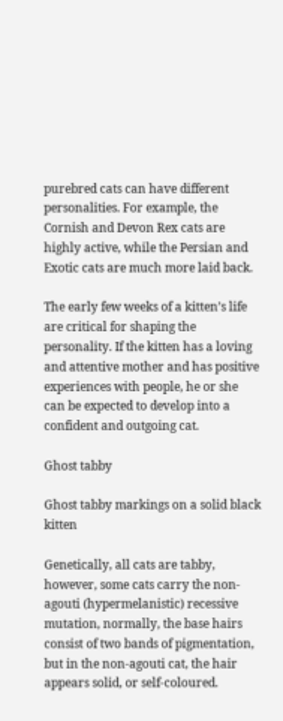purebred cats can have different personalities. For example, the Cornish and Devon Rex cats are highly active, while the Persian and Exotic cats are much more laid back.

The early few weeks of a kitten’s life are critical for shaping the personality. If the kitten has a loving and attentive mother and has positive experiences with people, he or she can be expected to develop into a confident and outgoing cat.

Ghost tabby

Ghost tabby markings on a solid black kitten

Genetically, all cats are tabby, however, some cats carry the non-agouti (hypermelanistic) recessive mutation, normally, the base hairs consist of two bands of pigmentation, but in the non-agouti cat, the hair appears solid, or self-coloured.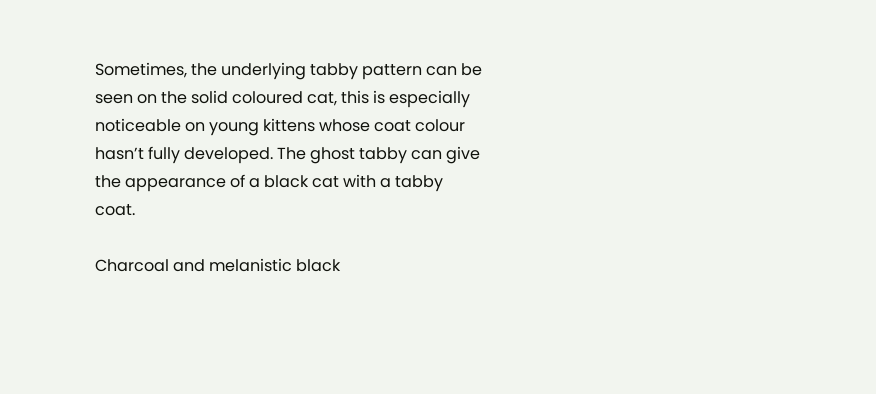Sometimes, the underlying tabby pattern can be seen on the solid coloured cat, this is especially noticeable on young kittens whose coat colour hasn’t fully developed. The ghost tabby can give the appearance of a black cat with a tabby coat.

Charcoal and melanistic black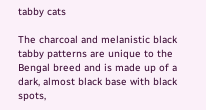tabby cats

The charcoal and melanistic black tabby patterns are unique to the Bengal breed and is made up of a dark, almost black base with black spots,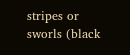stripes or sworls (black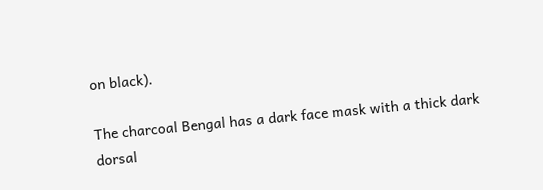on black).

The charcoal Bengal has a dark face mask with a thick dark dorsal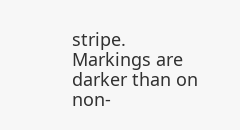stripe. Markings are darker than on non-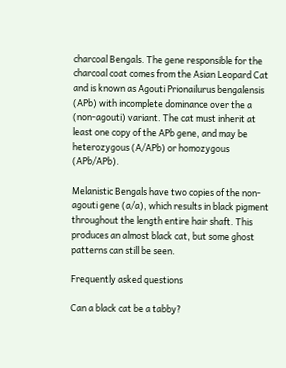charcoal Bengals. The gene responsible for the charcoal coat comes from the Asian Leopard Cat and is known as Agouti Prionailurus bengalensis (APb) with incomplete dominance over the a (non-agouti) variant. The cat must inherit at least one copy of the APb gene, and may be heterozygous (A/APb) or homozygous (APb/APb).

Melanistic Bengals have two copies of the non-agouti gene (a/a), which results in black pigment throughout the length entire hair shaft. This produces an almost black cat, but some ghost patterns can still be seen.

Frequently asked questions

Can a black cat be a tabby?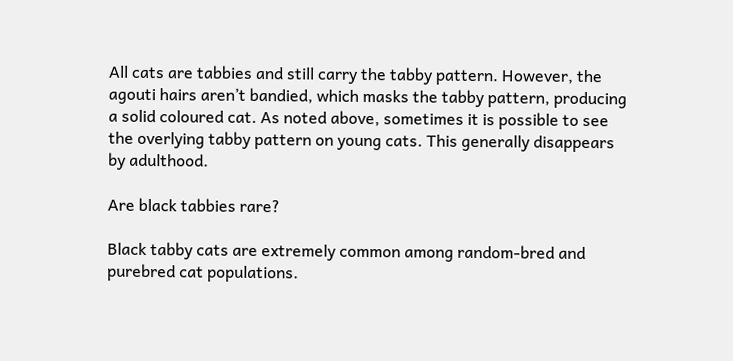All cats are tabbies and still carry the tabby pattern. However, the agouti hairs aren’t bandied, which masks the tabby pattern, producing a solid coloured cat. As noted above, sometimes it is possible to see the overlying tabby pattern on young cats. This generally disappears by adulthood.

Are black tabbies rare?

Black tabby cats are extremely common among random-bred and purebred cat populations.